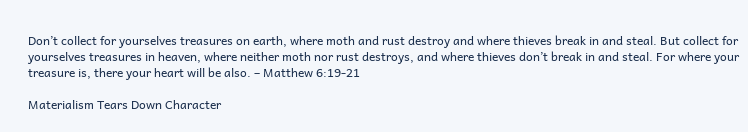Don’t collect for yourselves treasures on earth, where moth and rust destroy and where thieves break in and steal. But collect for yourselves treasures in heaven, where neither moth nor rust destroys, and where thieves don’t break in and steal. For where your treasure is, there your heart will be also. – Matthew 6:19-21

Materialism Tears Down Character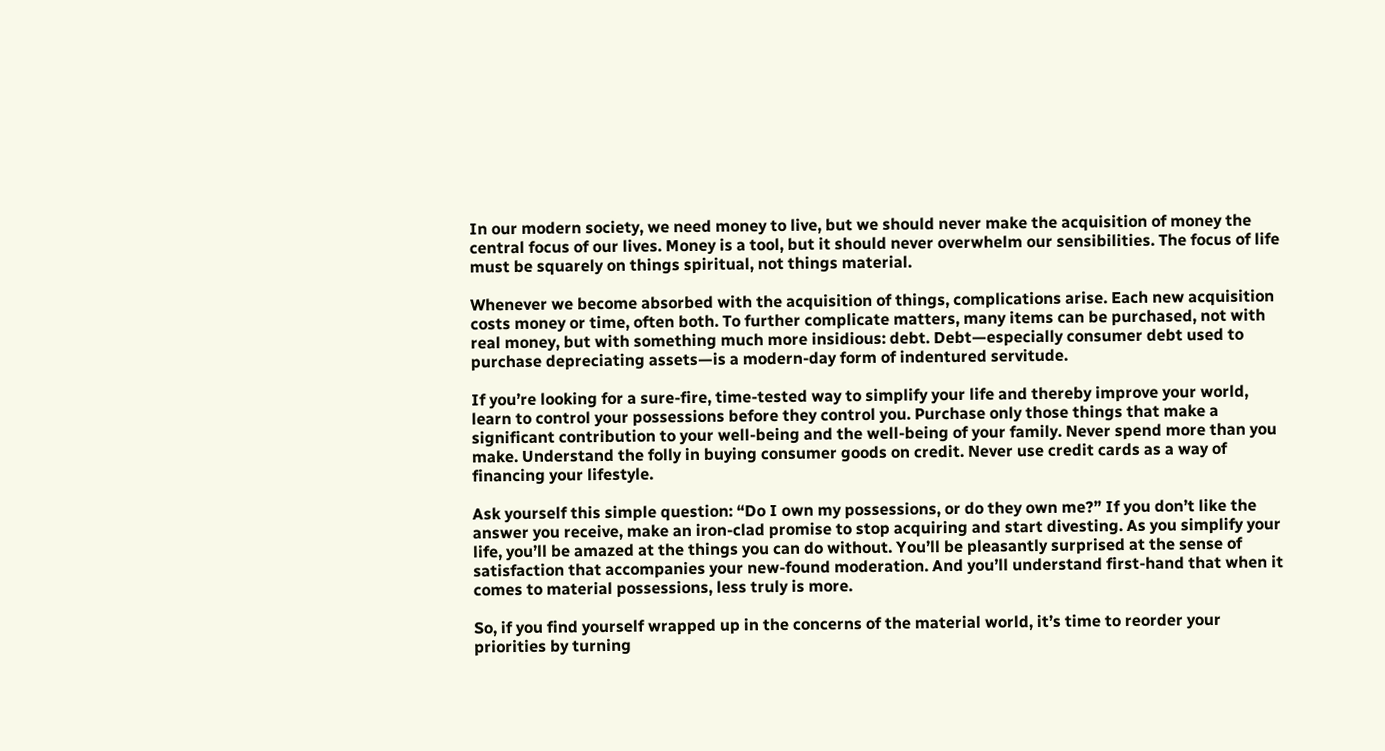In our modern society, we need money to live, but we should never make the acquisition of money the central focus of our lives. Money is a tool, but it should never overwhelm our sensibilities. The focus of life must be squarely on things spiritual, not things material.

Whenever we become absorbed with the acquisition of things, complications arise. Each new acquisition costs money or time, often both. To further complicate matters, many items can be purchased, not with real money, but with something much more insidious: debt. Debt—especially consumer debt used to purchase depreciating assets—is a modern-day form of indentured servitude.

If you’re looking for a sure-fire, time-tested way to simplify your life and thereby improve your world, learn to control your possessions before they control you. Purchase only those things that make a significant contribution to your well-being and the well-being of your family. Never spend more than you make. Understand the folly in buying consumer goods on credit. Never use credit cards as a way of financing your lifestyle.

Ask yourself this simple question: “Do I own my possessions, or do they own me?” If you don’t like the answer you receive, make an iron-clad promise to stop acquiring and start divesting. As you simplify your life, you’ll be amazed at the things you can do without. You’ll be pleasantly surprised at the sense of satisfaction that accompanies your new-found moderation. And you’ll understand first-hand that when it comes to material possessions, less truly is more.

So, if you find yourself wrapped up in the concerns of the material world, it’s time to reorder your priorities by turning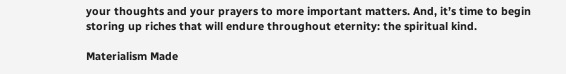your thoughts and your prayers to more important matters. And, it’s time to begin storing up riches that will endure throughout eternity: the spiritual kind.

Materialism Made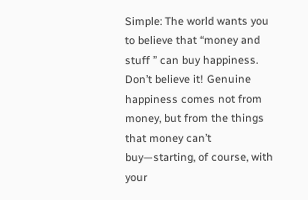Simple: The world wants you to believe that “money and stuff ” can buy happiness. Don’t believe it! Genuine happiness comes not from money, but from the things that money can’t buy—starting, of course, with your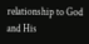relationship to God and His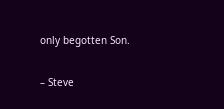only begotten Son.

– Steve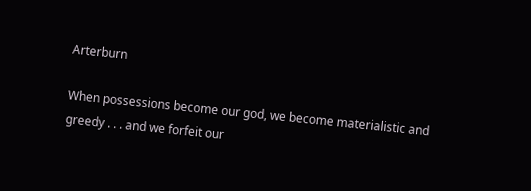Arterburn

When possessions become our god, we become materialistic and greedy . . . and we forfeit our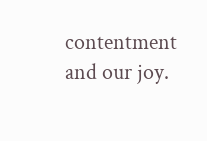contentment and our joy.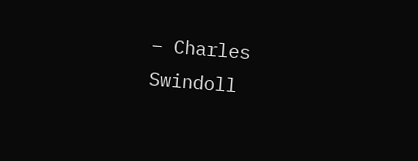– Charles Swindoll